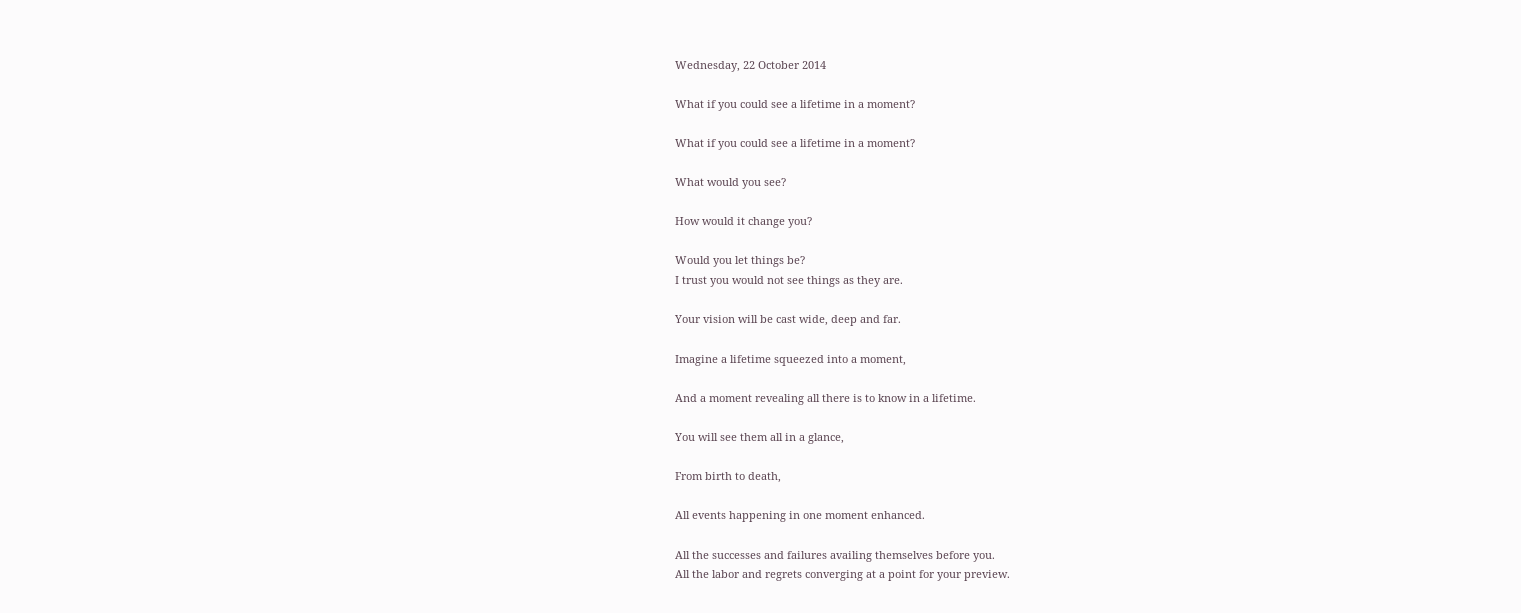Wednesday, 22 October 2014

What if you could see a lifetime in a moment?

What if you could see a lifetime in a moment?

What would you see?

How would it change you?

Would you let things be?
I trust you would not see things as they are.

Your vision will be cast wide, deep and far.

Imagine a lifetime squeezed into a moment,

And a moment revealing all there is to know in a lifetime.

You will see them all in a glance,

From birth to death,

All events happening in one moment enhanced.

All the successes and failures availing themselves before you.
All the labor and regrets converging at a point for your preview.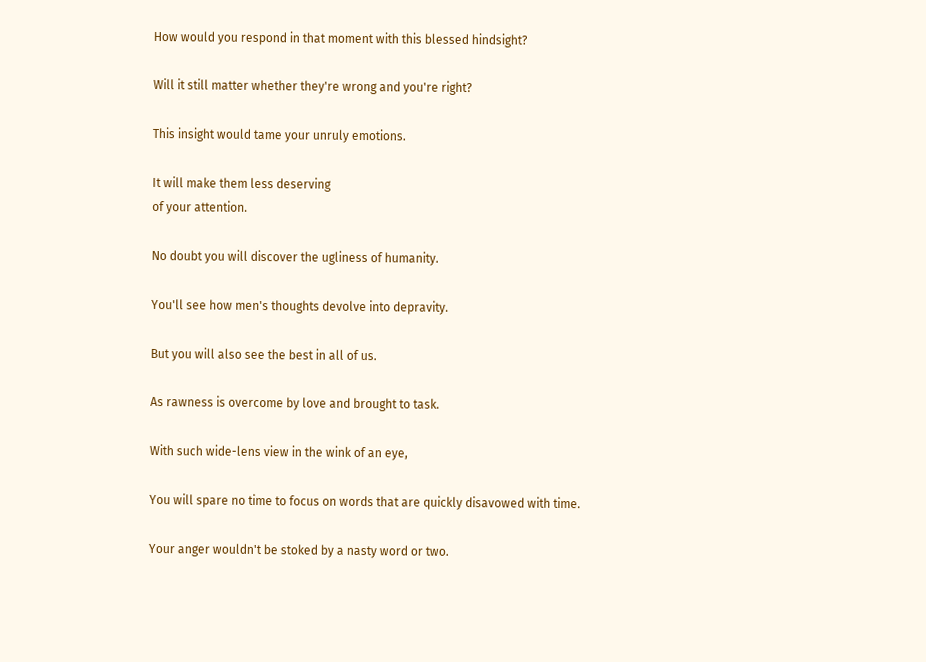How would you respond in that moment with this blessed hindsight?

Will it still matter whether they're wrong and you're right?

This insight would tame your unruly emotions.

It will make them less deserving
of your attention.

No doubt you will discover the ugliness of humanity.

You'll see how men's thoughts devolve into depravity.

But you will also see the best in all of us.

As rawness is overcome by love and brought to task.

With such wide-lens view in the wink of an eye,

You will spare no time to focus on words that are quickly disavowed with time.

Your anger wouldn't be stoked by a nasty word or two.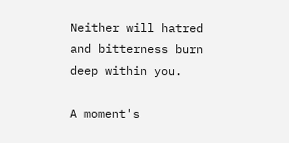Neither will hatred and bitterness burn deep within you.

A moment's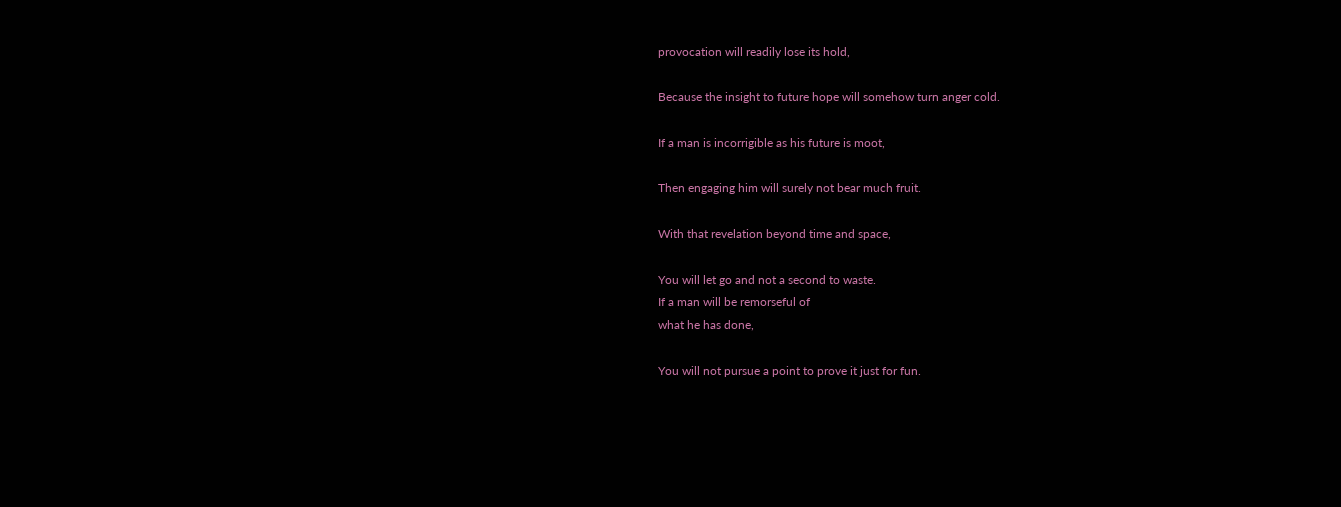provocation will readily lose its hold,

Because the insight to future hope will somehow turn anger cold.

If a man is incorrigible as his future is moot,

Then engaging him will surely not bear much fruit.

With that revelation beyond time and space,

You will let go and not a second to waste.
If a man will be remorseful of
what he has done,

You will not pursue a point to prove it just for fun.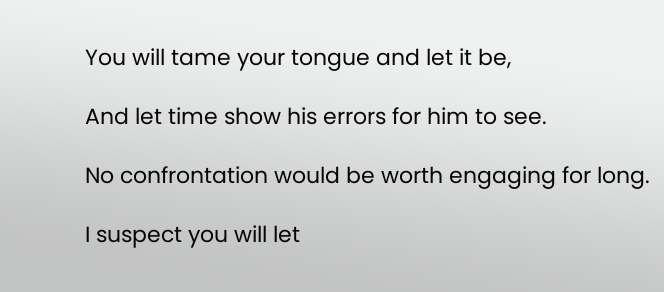You will tame your tongue and let it be,

And let time show his errors for him to see.

No confrontation would be worth engaging for long.

I suspect you will let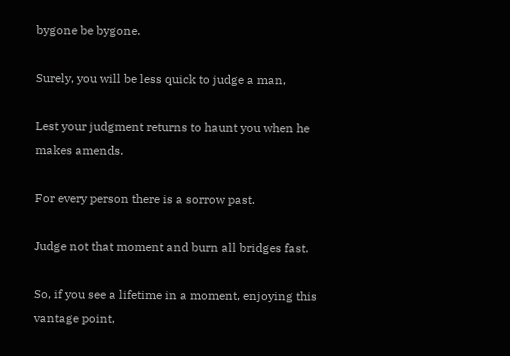bygone be bygone.

Surely, you will be less quick to judge a man,

Lest your judgment returns to haunt you when he makes amends.

For every person there is a sorrow past.

Judge not that moment and burn all bridges fast.

So, if you see a lifetime in a moment, enjoying this vantage point,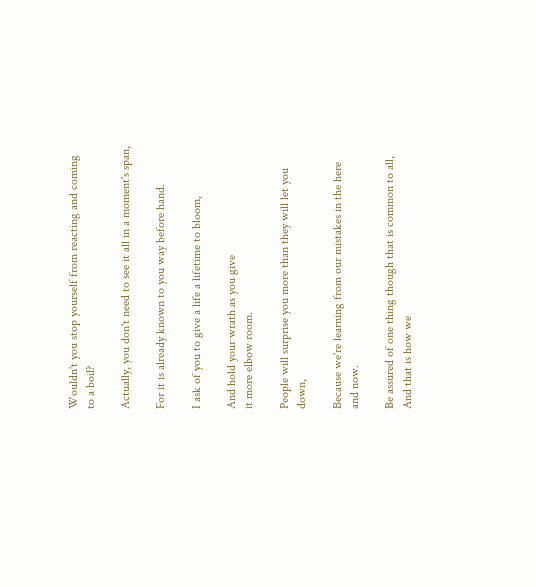Wouldn't you stop yourself from reacting and coming to a boil?

Actually, you don't need to see it all in a moment's span,

For it is already known to you way before hand.

I ask of you to give a life a lifetime to bloom,

And hold your wrath as you give
it more elbow room.

People will surprise you more than they will let you down,

Because we're learning from our mistakes in the here and now.

Be assured of one thing though that is common to all,
And that is how we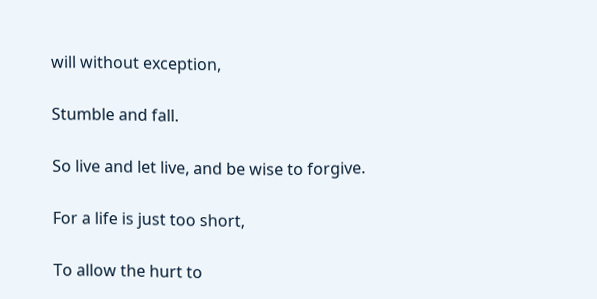will without exception,

Stumble and fall.

So live and let live, and be wise to forgive.

For a life is just too short,

To allow the hurt to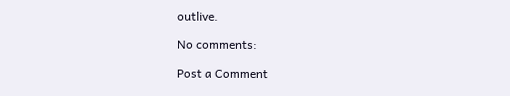outlive.

No comments:

Post a Comment